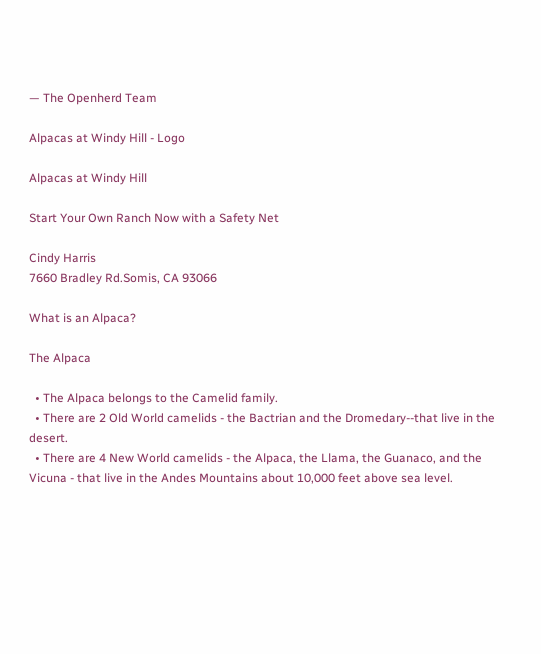— The Openherd Team

Alpacas at Windy Hill - Logo

Alpacas at Windy Hill

Start Your Own Ranch Now with a Safety Net

Cindy Harris
7660 Bradley Rd.Somis, CA 93066

What is an Alpaca?

The Alpaca

  • The Alpaca belongs to the Camelid family.
  • There are 2 Old World camelids - the Bactrian and the Dromedary--that live in the desert.
  • There are 4 New World camelids - the Alpaca, the Llama, the Guanaco, and the Vicuna - that live in the Andes Mountains about 10,000 feet above sea level.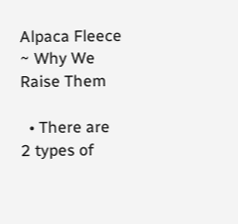Alpaca Fleece ~ Why We Raise Them

  • There are 2 types of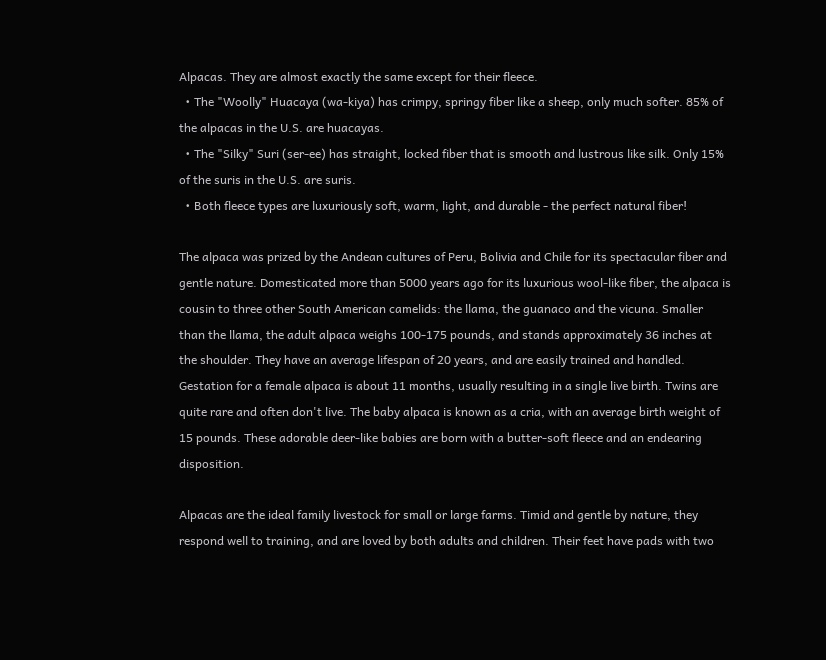Alpacas. They are almost exactly the same except for their fleece.
  • The "Woolly" Huacaya (wa-kiya) has crimpy, springy fiber like a sheep, only much softer. 85% of the alpacas in the U.S. are huacayas.
  • The "Silky" Suri (ser-ee) has straight, locked fiber that is smooth and lustrous like silk. Only 15% of the suris in the U.S. are suris.
  • Both fleece types are luxuriously soft, warm, light, and durable - the perfect natural fiber!

The alpaca was prized by the Andean cultures of Peru, Bolivia and Chile for its spectacular fiber and gentle nature. Domesticated more than 5000 years ago for its luxurious wool-like fiber, the alpaca is cousin to three other South American camelids: the llama, the guanaco and the vicuna. Smaller than the llama, the adult alpaca weighs 100-175 pounds, and stands approximately 36 inches at the shoulder. They have an average lifespan of 20 years, and are easily trained and handled. Gestation for a female alpaca is about 11 months, usually resulting in a single live birth. Twins are quite rare and often don't live. The baby alpaca is known as a cria, with an average birth weight of 15 pounds. These adorable deer-like babies are born with a butter-soft fleece and an endearing disposition.

Alpacas are the ideal family livestock for small or large farms. Timid and gentle by nature, they respond well to training, and are loved by both adults and children. Their feet have pads with two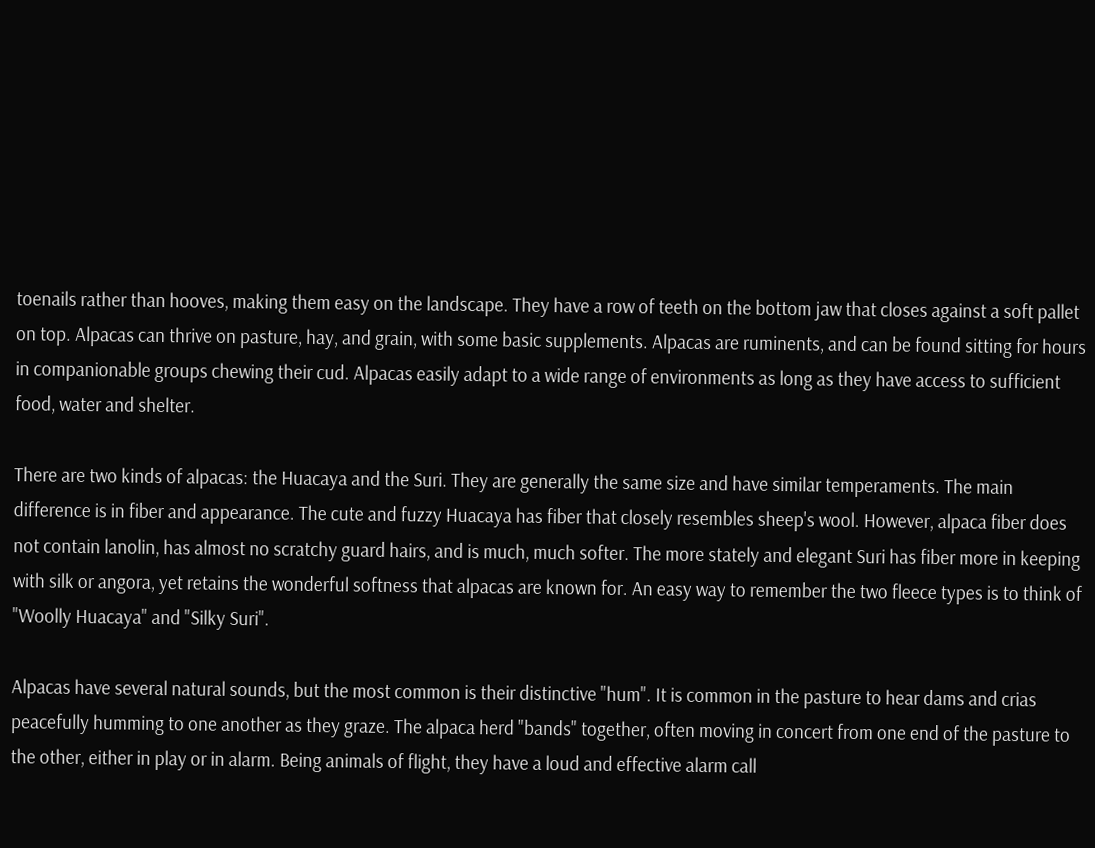toenails rather than hooves, making them easy on the landscape. They have a row of teeth on the bottom jaw that closes against a soft pallet on top. Alpacas can thrive on pasture, hay, and grain, with some basic supplements. Alpacas are ruminents, and can be found sitting for hours in companionable groups chewing their cud. Alpacas easily adapt to a wide range of environments as long as they have access to sufficient food, water and shelter.

There are two kinds of alpacas: the Huacaya and the Suri. They are generally the same size and have similar temperaments. The main difference is in fiber and appearance. The cute and fuzzy Huacaya has fiber that closely resembles sheep's wool. However, alpaca fiber does not contain lanolin, has almost no scratchy guard hairs, and is much, much softer. The more stately and elegant Suri has fiber more in keeping with silk or angora, yet retains the wonderful softness that alpacas are known for. An easy way to remember the two fleece types is to think of "Woolly Huacaya" and "Silky Suri".

Alpacas have several natural sounds, but the most common is their distinctive "hum". It is common in the pasture to hear dams and crias peacefully humming to one another as they graze. The alpaca herd "bands" together, often moving in concert from one end of the pasture to the other, either in play or in alarm. Being animals of flight, they have a loud and effective alarm call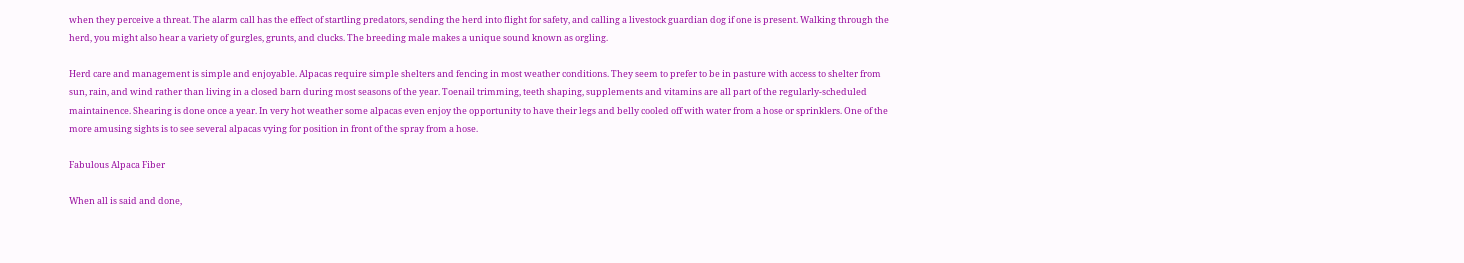when they perceive a threat. The alarm call has the effect of startling predators, sending the herd into flight for safety, and calling a livestock guardian dog if one is present. Walking through the herd, you might also hear a variety of gurgles, grunts, and clucks. The breeding male makes a unique sound known as orgling.

Herd care and management is simple and enjoyable. Alpacas require simple shelters and fencing in most weather conditions. They seem to prefer to be in pasture with access to shelter from sun, rain, and wind rather than living in a closed barn during most seasons of the year. Toenail trimming, teeth shaping, supplements and vitamins are all part of the regularly-scheduled maintainence. Shearing is done once a year. In very hot weather some alpacas even enjoy the opportunity to have their legs and belly cooled off with water from a hose or sprinklers. One of the more amusing sights is to see several alpacas vying for position in front of the spray from a hose.

Fabulous Alpaca Fiber

When all is said and done,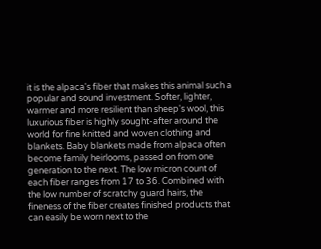it is the alpaca's fiber that makes this animal such a popular and sound investment. Softer, lighter, warmer and more resilient than sheep's wool, this luxurious fiber is highly sought-after around the world for fine knitted and woven clothing and blankets. Baby blankets made from alpaca often become family heirlooms, passed on from one generation to the next. The low micron count of each fiber ranges from 17 to 36. Combined with the low number of scratchy guard hairs, the fineness of the fiber creates finished products that can easily be worn next to the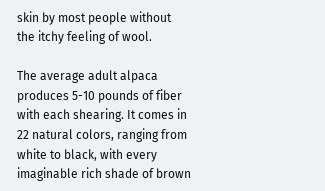skin by most people without the itchy feeling of wool.

The average adult alpaca produces 5-10 pounds of fiber with each shearing. It comes in 22 natural colors, ranging from white to black, with every imaginable rich shade of brown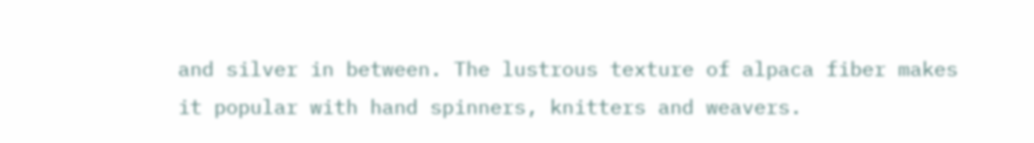and silver in between. The lustrous texture of alpaca fiber makes it popular with hand spinners, knitters and weavers.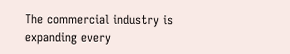The commercial industry is expanding every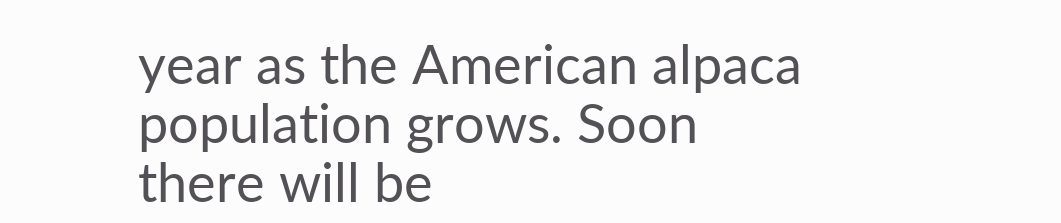year as the American alpaca population grows. Soon there will be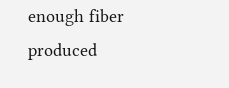enough fiber produced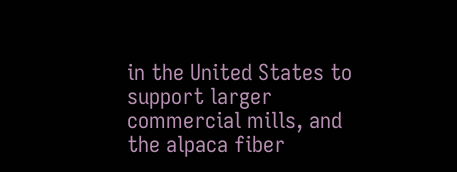in the United States to support larger commercial mills, and the alpaca fiber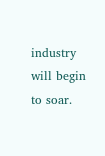industry will begin to soar.